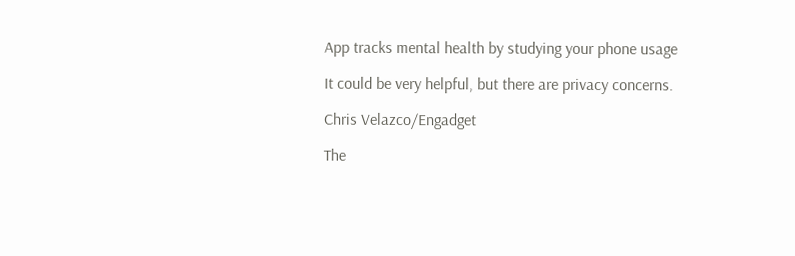App tracks mental health by studying your phone usage

It could be very helpful, but there are privacy concerns.

Chris Velazco/Engadget

The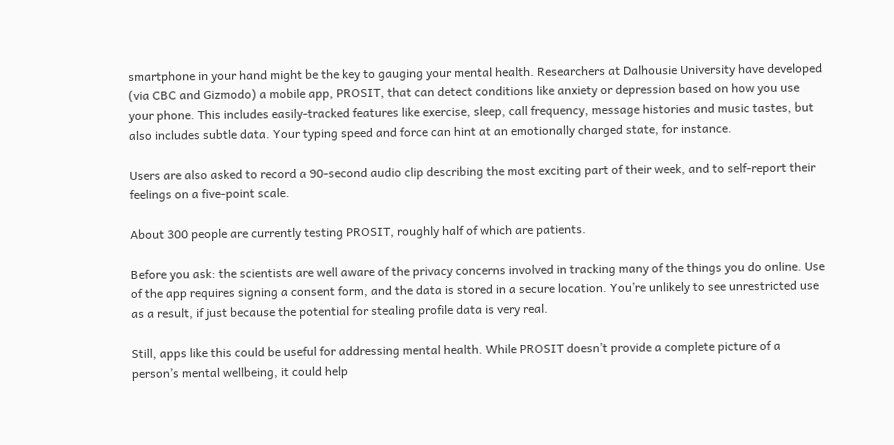smartphone in your hand might be the key to gauging your mental health. Researchers at Dalhousie University have developed (via CBC and Gizmodo) a mobile app, PROSIT, that can detect conditions like anxiety or depression based on how you use your phone. This includes easily-tracked features like exercise, sleep, call frequency, message histories and music tastes, but also includes subtle data. Your typing speed and force can hint at an emotionally charged state, for instance.

Users are also asked to record a 90-second audio clip describing the most exciting part of their week, and to self-report their feelings on a five-point scale.

About 300 people are currently testing PROSIT, roughly half of which are patients.

Before you ask: the scientists are well aware of the privacy concerns involved in tracking many of the things you do online. Use of the app requires signing a consent form, and the data is stored in a secure location. You’re unlikely to see unrestricted use as a result, if just because the potential for stealing profile data is very real.

Still, apps like this could be useful for addressing mental health. While PROSIT doesn’t provide a complete picture of a person’s mental wellbeing, it could help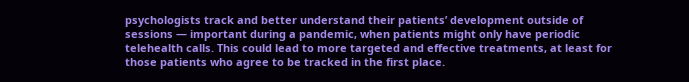psychologists track and better understand their patients’ development outside of sessions — important during a pandemic, when patients might only have periodic telehealth calls. This could lead to more targeted and effective treatments, at least for those patients who agree to be tracked in the first place.